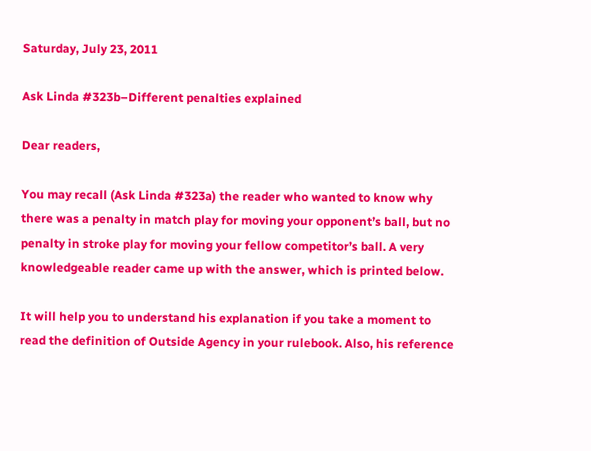Saturday, July 23, 2011

Ask Linda #323b–Different penalties explained

Dear readers,

You may recall (Ask Linda #323a) the reader who wanted to know why there was a penalty in match play for moving your opponent’s ball, but no penalty in stroke play for moving your fellow competitor’s ball. A very knowledgeable reader came up with the answer, which is printed below.

It will help you to understand his explanation if you take a moment to read the definition of Outside Agency in your rulebook. Also, his reference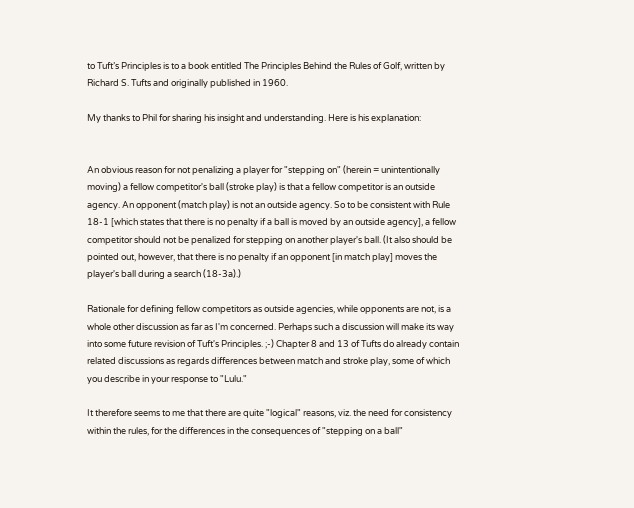to Tuft’s Principles is to a book entitled The Principles Behind the Rules of Golf, written by Richard S. Tufts and originally published in 1960.

My thanks to Phil for sharing his insight and understanding. Here is his explanation:


An obvious reason for not penalizing a player for "stepping on" (herein = unintentionally moving) a fellow competitor's ball (stroke play) is that a fellow competitor is an outside agency. An opponent (match play) is not an outside agency. So to be consistent with Rule 18-1 [which states that there is no penalty if a ball is moved by an outside agency], a fellow competitor should not be penalized for stepping on another player's ball. (It also should be pointed out, however, that there is no penalty if an opponent [in match play] moves the player's ball during a search (18-3a).)

Rationale for defining fellow competitors as outside agencies, while opponents are not, is a whole other discussion as far as I'm concerned. Perhaps such a discussion will make its way into some future revision of Tuft's Principles. ;-) Chapter 8 and 13 of Tufts do already contain related discussions as regards differences between match and stroke play, some of which you describe in your response to "Lulu."

It therefore seems to me that there are quite "logical" reasons, viz. the need for consistency within the rules, for the differences in the consequences of "stepping on a ball"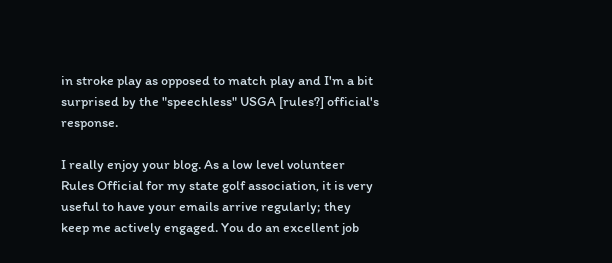in stroke play as opposed to match play and I'm a bit surprised by the "speechless" USGA [rules?] official's response.

I really enjoy your blog. As a low level volunteer Rules Official for my state golf association, it is very useful to have your emails arrive regularly; they keep me actively engaged. You do an excellent job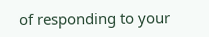of responding to your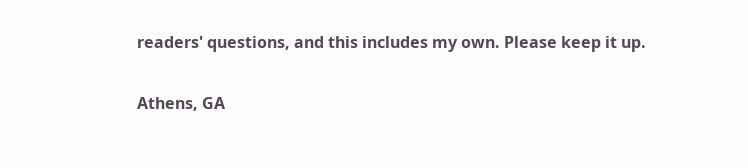readers' questions, and this includes my own. Please keep it up.

Athens, GA